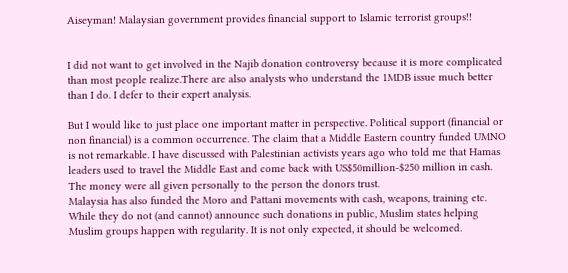Aiseyman! Malaysian government provides financial support to Islamic terrorist groups!!


I did not want to get involved in the Najib donation controversy because it is more complicated than most people realize.There are also analysts who understand the 1MDB issue much better than I do. I defer to their expert analysis.

But I would like to just place one important matter in perspective. Political support (financial or non financial) is a common occurrence. The claim that a Middle Eastern country funded UMNO is not remarkable. I have discussed with Palestinian activists years ago who told me that Hamas leaders used to travel the Middle East and come back with US$50million-$250 million in cash. The money were all given personally to the person the donors trust.
Malaysia has also funded the Moro and Pattani movements with cash, weapons, training etc. While they do not (and cannot) announce such donations in public, Muslim states helping Muslim groups happen with regularity. It is not only expected, it should be welcomed.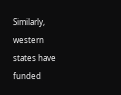Similarly, western states have funded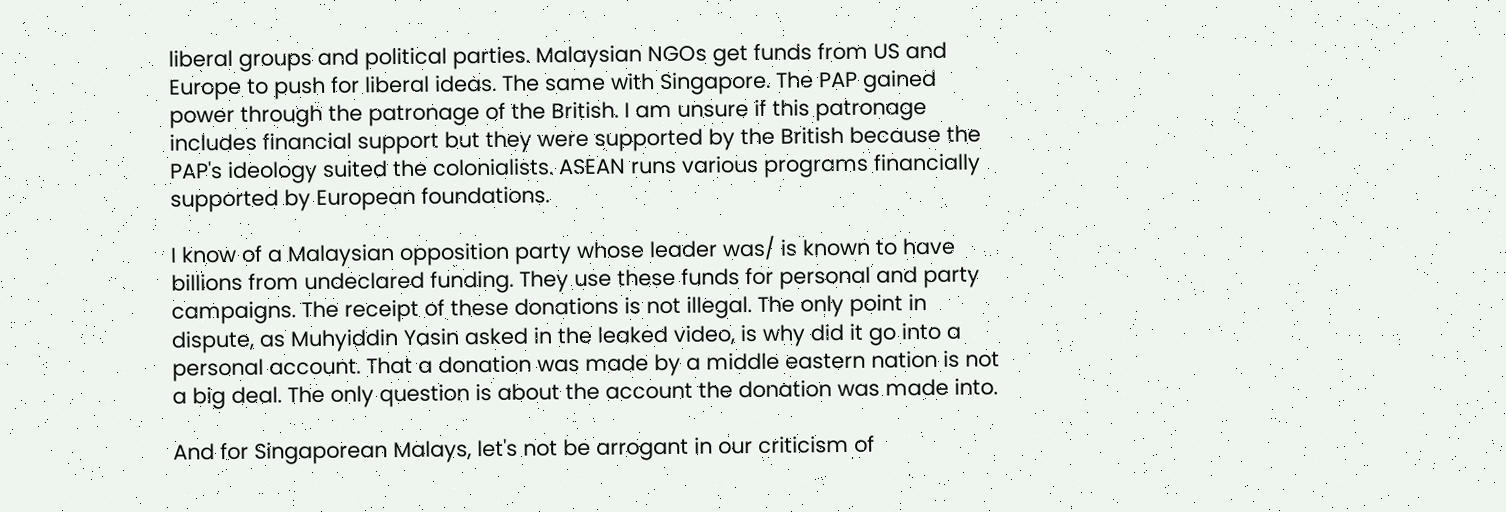liberal groups and political parties. Malaysian NGOs get funds from US and Europe to push for liberal ideas. The same with Singapore. The PAP gained power through the patronage of the British. I am unsure if this patronage includes financial support but they were supported by the British because the PAP's ideology suited the colonialists. ASEAN runs various programs financially supported by European foundations.

I know of a Malaysian opposition party whose leader was/ is known to have billions from undeclared funding. They use these funds for personal and party campaigns. The receipt of these donations is not illegal. The only point in dispute, as Muhyiddin Yasin asked in the leaked video, is why did it go into a personal account. That a donation was made by a middle eastern nation is not a big deal. The only question is about the account the donation was made into.

And for Singaporean Malays, let's not be arrogant in our criticism of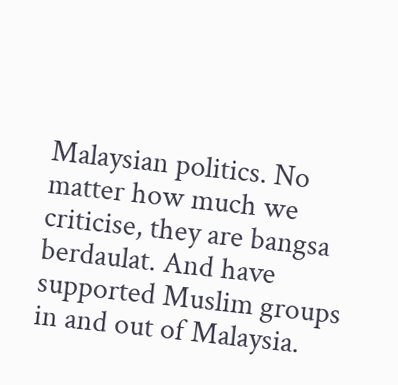Malaysian politics. No matter how much we criticise, they are bangsa berdaulat. And have supported Muslim groups in and out of Malaysia.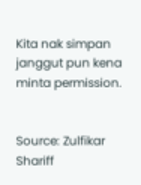Kita nak simpan janggut pun kena minta permission.


Source: Zulfikar Shariff